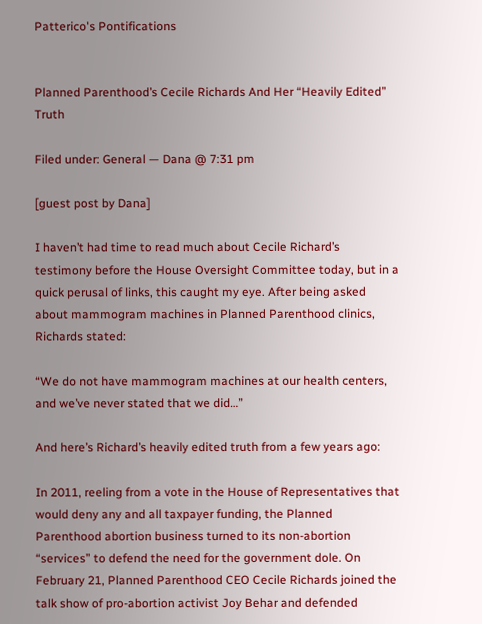Patterico's Pontifications


Planned Parenthood’s Cecile Richards And Her “Heavily Edited” Truth

Filed under: General — Dana @ 7:31 pm

[guest post by Dana]

I haven’t had time to read much about Cecile Richard’s testimony before the House Oversight Committee today, but in a quick perusal of links, this caught my eye. After being asked about mammogram machines in Planned Parenthood clinics, Richards stated:

“We do not have mammogram machines at our health centers, and we’ve never stated that we did…”

And here’s Richard’s heavily edited truth from a few years ago:

In 2011, reeling from a vote in the House of Representatives that would deny any and all taxpayer funding, the Planned Parenthood abortion business turned to its non-abortion “services” to defend the need for the government dole. On February 21, Planned Parenthood CEO Cecile Richards joined the talk show of pro-abortion activist Joy Behar and defended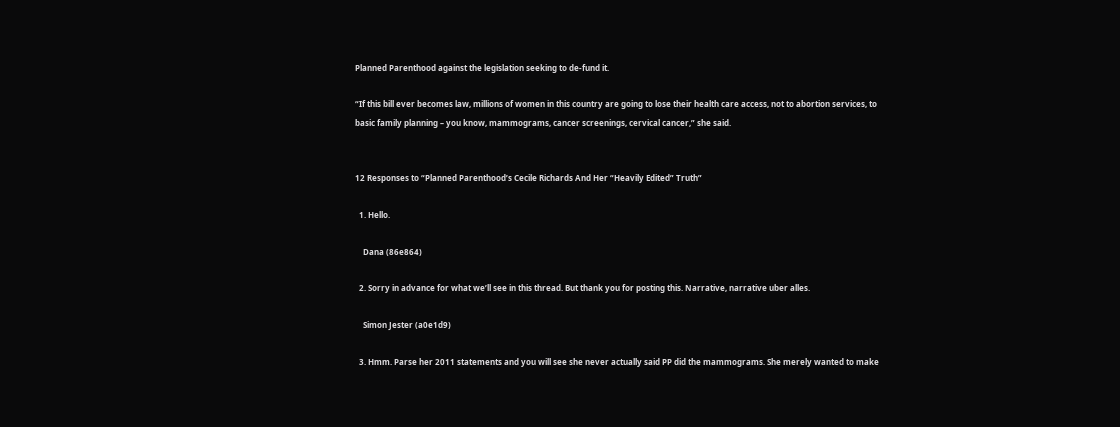Planned Parenthood against the legislation seeking to de-fund it.

“If this bill ever becomes law, millions of women in this country are going to lose their health care access, not to abortion services, to basic family planning – you know, mammograms, cancer screenings, cervical cancer,” she said.


12 Responses to “Planned Parenthood’s Cecile Richards And Her “Heavily Edited” Truth”

  1. Hello.

    Dana (86e864)

  2. Sorry in advance for what we’ll see in this thread. But thank you for posting this. Narrative, narrative uber alles.

    Simon Jester (a0e1d9)

  3. Hmm. Parse her 2011 statements and you will see she never actually said PP did the mammograms. She merely wanted to make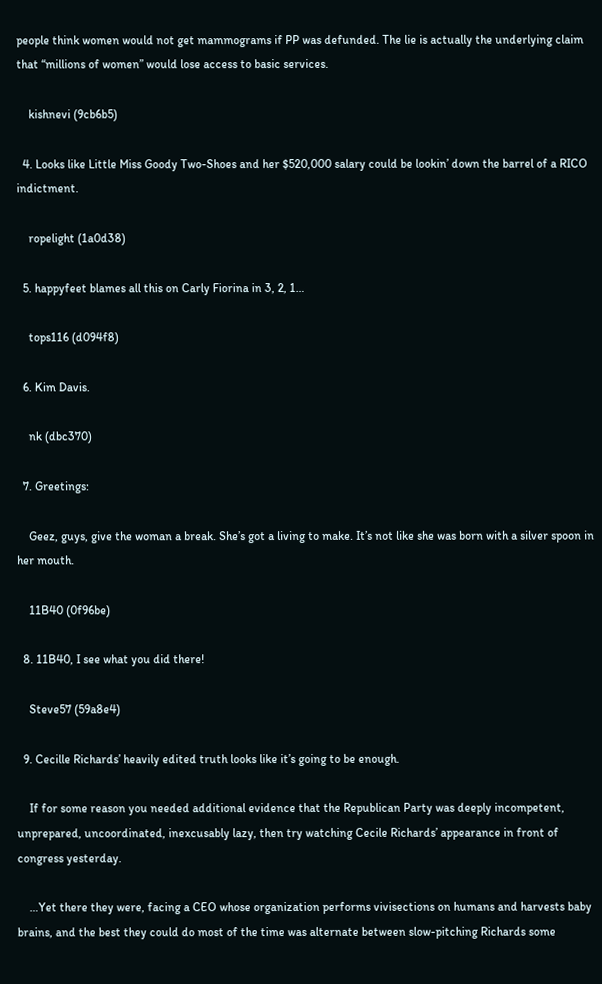people think women would not get mammograms if PP was defunded. The lie is actually the underlying claim that “millions of women” would lose access to basic services.

    kishnevi (9cb6b5)

  4. Looks like Little Miss Goody Two-Shoes and her $520,000 salary could be lookin’ down the barrel of a RICO indictment.

    ropelight (1a0d38)

  5. happyfeet blames all this on Carly Fiorina in 3, 2, 1…

    tops116 (d094f8)

  6. Kim Davis.

    nk (dbc370)

  7. Greetings:

    Geez, guys, give the woman a break. She’s got a living to make. It’s not like she was born with a silver spoon in her mouth.

    11B40 (0f96be)

  8. 11B40, I see what you did there!

    Steve57 (59a8e4)

  9. Cecille Richards’ heavily edited truth looks like it’s going to be enough.

    If for some reason you needed additional evidence that the Republican Party was deeply incompetent, unprepared, uncoordinated, inexcusably lazy, then try watching Cecile Richards’ appearance in front of congress yesterday.

    …Yet there they were, facing a CEO whose organization performs vivisections on humans and harvests baby brains, and the best they could do most of the time was alternate between slow-pitching Richards some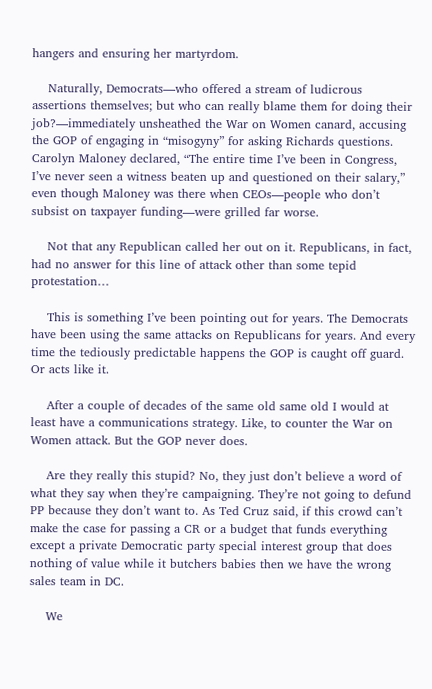hangers and ensuring her martyrdom.

    Naturally, Democrats—who offered a stream of ludicrous assertions themselves; but who can really blame them for doing their job?—immediately unsheathed the War on Women canard, accusing the GOP of engaging in “misogyny” for asking Richards questions. Carolyn Maloney declared, “The entire time I’ve been in Congress, I’ve never seen a witness beaten up and questioned on their salary,” even though Maloney was there when CEOs—people who don’t subsist on taxpayer funding—were grilled far worse.

    Not that any Republican called her out on it. Republicans, in fact, had no answer for this line of attack other than some tepid protestation…

    This is something I’ve been pointing out for years. The Democrats have been using the same attacks on Republicans for years. And every time the tediously predictable happens the GOP is caught off guard. Or acts like it.

    After a couple of decades of the same old same old I would at least have a communications strategy. Like, to counter the War on Women attack. But the GOP never does.

    Are they really this stupid? No, they just don’t believe a word of what they say when they’re campaigning. They’re not going to defund PP because they don’t want to. As Ted Cruz said, if this crowd can’t make the case for passing a CR or a budget that funds everything except a private Democratic party special interest group that does nothing of value while it butchers babies then we have the wrong sales team in DC.

    We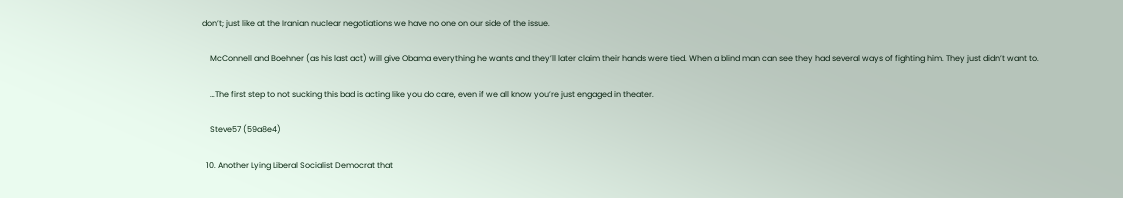don’t; just like at the Iranian nuclear negotiations we have no one on our side of the issue.

    McConnell and Boehner (as his last act) will give Obama everything he wants and they’ll later claim their hands were tied. When a blind man can see they had several ways of fighting him. They just didn’t want to.

    …The first step to not sucking this bad is acting like you do care, even if we all know you’re just engaged in theater.

    Steve57 (59a8e4)

  10. Another Lying Liberal Socialist Democrat that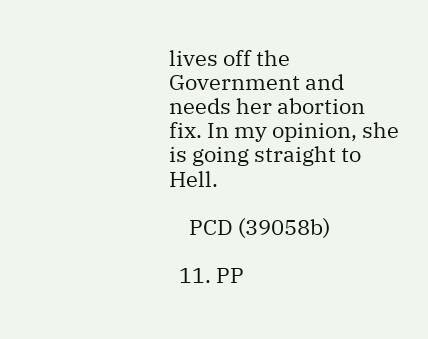lives off the Government and needs her abortion fix. In my opinion, she is going straight to Hell.

    PCD (39058b)

  11. PP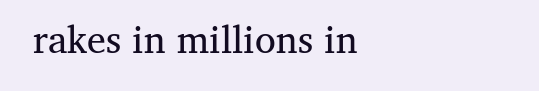rakes in millions in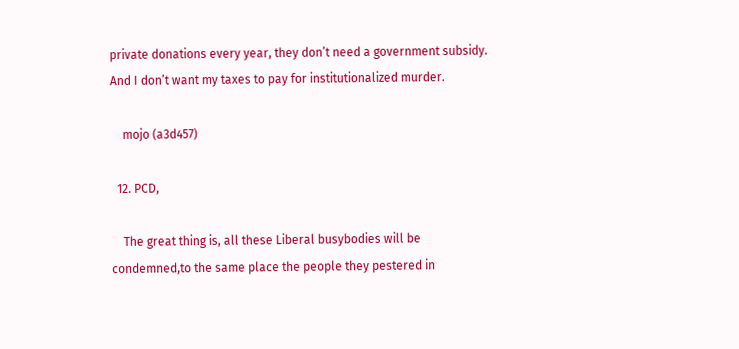private donations every year, they don’t need a government subsidy. And I don’t want my taxes to pay for institutionalized murder.

    mojo (a3d457)

  12. PCD,

    The great thing is, all these Liberal busybodies will be condemned,to the same place the people they pestered in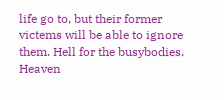life go to, but their former victems will be able to ignore them. Hell for the busybodies. Heaven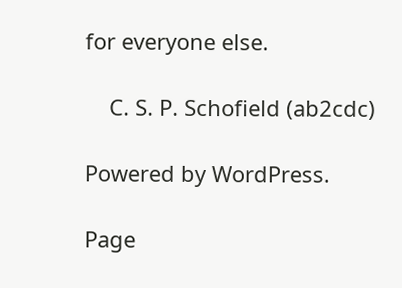for everyone else.

    C. S. P. Schofield (ab2cdc)

Powered by WordPress.

Page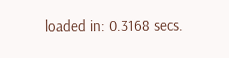loaded in: 0.3168 secs.